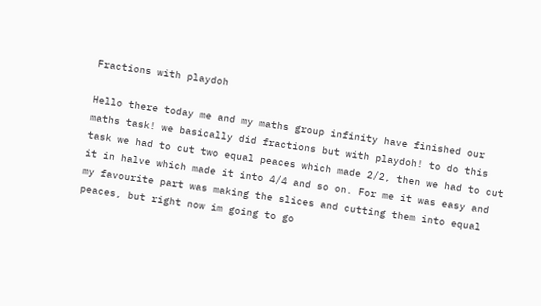Fractions with playdoh

Hello there today me and my maths group infinity have finished our maths task! we basically did fractions but with playdoh! to do this task we had to cut two equal peaces which made 2/2, then we had to cut it in halve which made it into 4/4 and so on. For me it was easy and my favourite part was making the slices and cutting them into equal peaces, but right now im going to go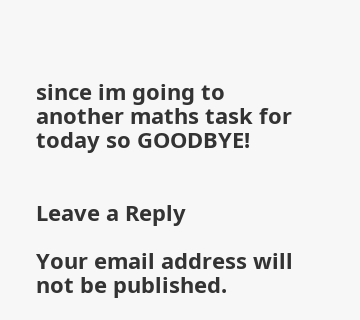since im going to another maths task for today so GOODBYE!


Leave a Reply

Your email address will not be published.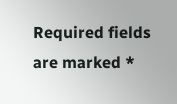Required fields are marked *